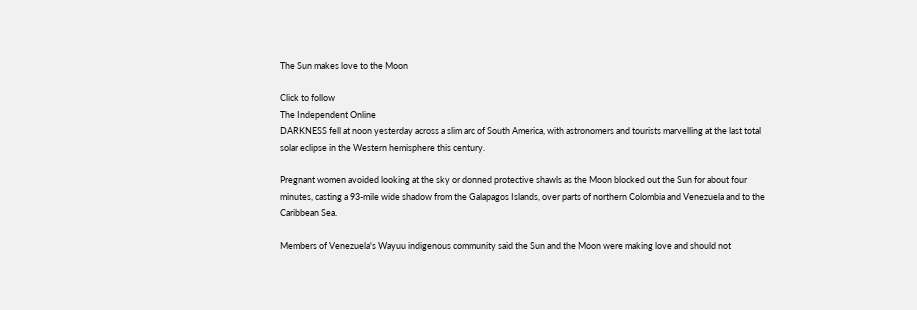The Sun makes love to the Moon

Click to follow
The Independent Online
DARKNESS fell at noon yesterday across a slim arc of South America, with astronomers and tourists marvelling at the last total solar eclipse in the Western hemisphere this century.

Pregnant women avoided looking at the sky or donned protective shawls as the Moon blocked out the Sun for about four minutes, casting a 93-mile wide shadow from the Galapagos Islands, over parts of northern Colombia and Venezuela and to the Caribbean Sea.

Members of Venezuela's Wayuu indigenous community said the Sun and the Moon were making love and should not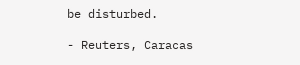be disturbed.

- Reuters, Caracas